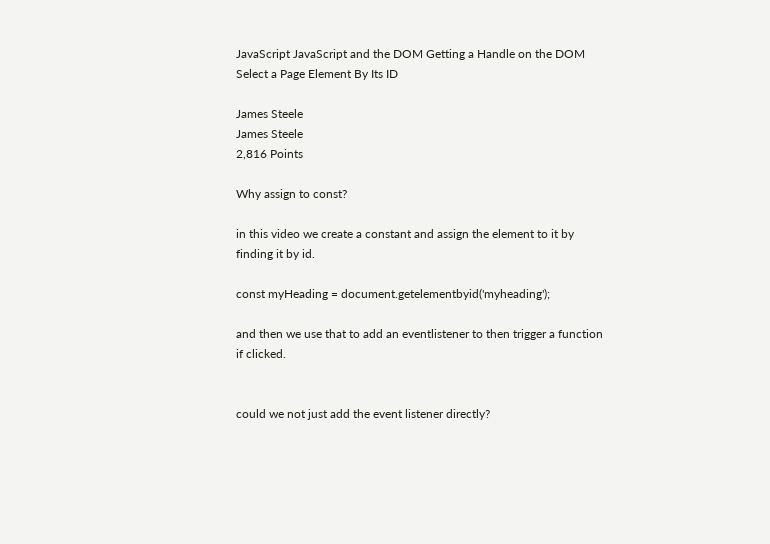JavaScript JavaScript and the DOM Getting a Handle on the DOM Select a Page Element By Its ID

James Steele
James Steele
2,816 Points

Why assign to const?

in this video we create a constant and assign the element to it by finding it by id.

const myHeading = document.getelementbyid('myheading');

and then we use that to add an eventlistener to then trigger a function if clicked.


could we not just add the event listener directly?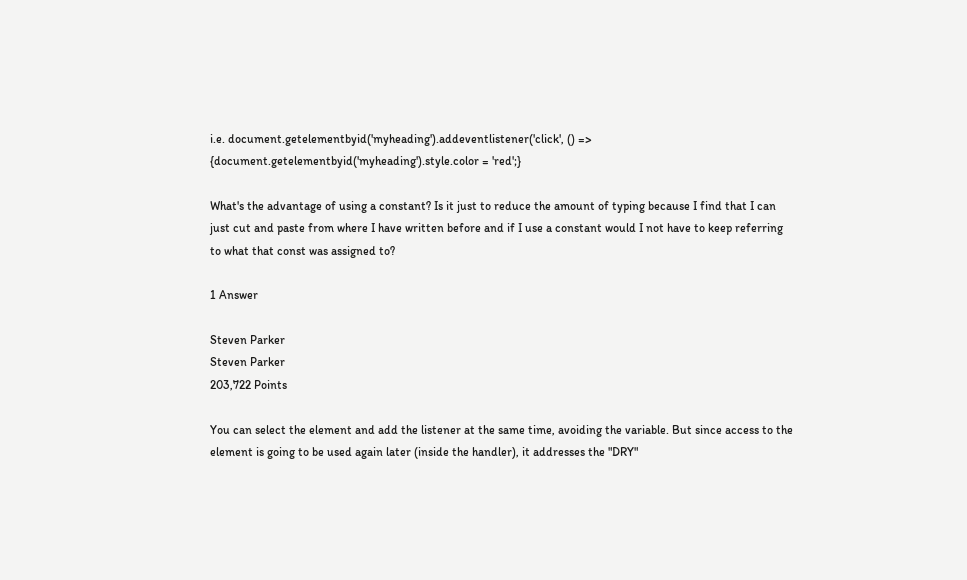i.e. document.getelementbyid('myheading').addeventlistener('click', () => {document.getelementbyid('myheading').style.color = 'red';}

What's the advantage of using a constant? Is it just to reduce the amount of typing because I find that I can just cut and paste from where I have written before and if I use a constant would I not have to keep referring to what that const was assigned to?

1 Answer

Steven Parker
Steven Parker
203,722 Points

You can select the element and add the listener at the same time, avoiding the variable. But since access to the element is going to be used again later (inside the handler), it addresses the "DRY"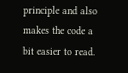principle and also makes the code a bit easier to read.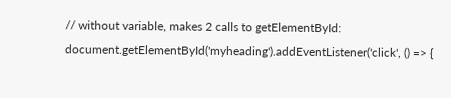// without variable, makes 2 calls to getElementById:
document.getElementById('myheading').addEventListener('click', () => {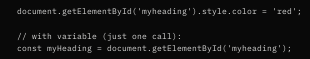document.getElementById('myheading').style.color = 'red';

// with variable (just one call):
const myHeading = document.getElementById('myheading');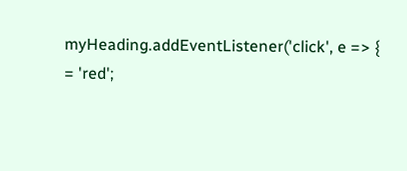myHeading.addEventListener('click', e => { = 'red';